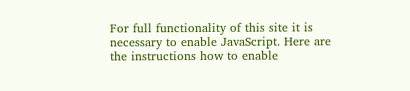For full functionality of this site it is necessary to enable JavaScript. Here are the instructions how to enable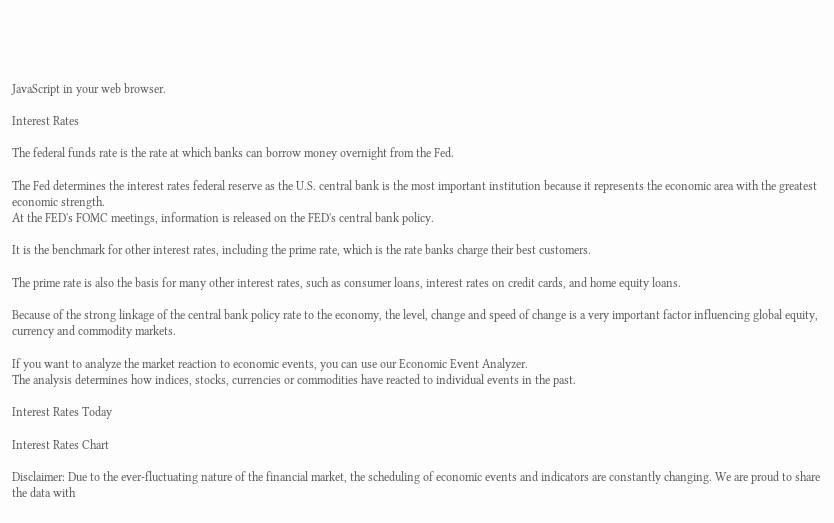JavaScript in your web browser.

Interest Rates

The federal funds rate is the rate at which banks can borrow money overnight from the Fed.

The Fed determines the interest rates federal reserve as the U.S. central bank is the most important institution because it represents the economic area with the greatest economic strength.
At the FED's FOMC meetings, information is released on the FED's central bank policy.

It is the benchmark for other interest rates, including the prime rate, which is the rate banks charge their best customers.

The prime rate is also the basis for many other interest rates, such as consumer loans, interest rates on credit cards, and home equity loans.

Because of the strong linkage of the central bank policy rate to the economy, the level, change and speed of change is a very important factor influencing global equity, currency and commodity markets.

If you want to analyze the market reaction to economic events, you can use our Economic Event Analyzer.
The analysis determines how indices, stocks, currencies or commodities have reacted to individual events in the past.

Interest Rates Today

Interest Rates Chart

Disclaimer: Due to the ever-fluctuating nature of the financial market, the scheduling of economic events and indicators are constantly changing. We are proud to share the data with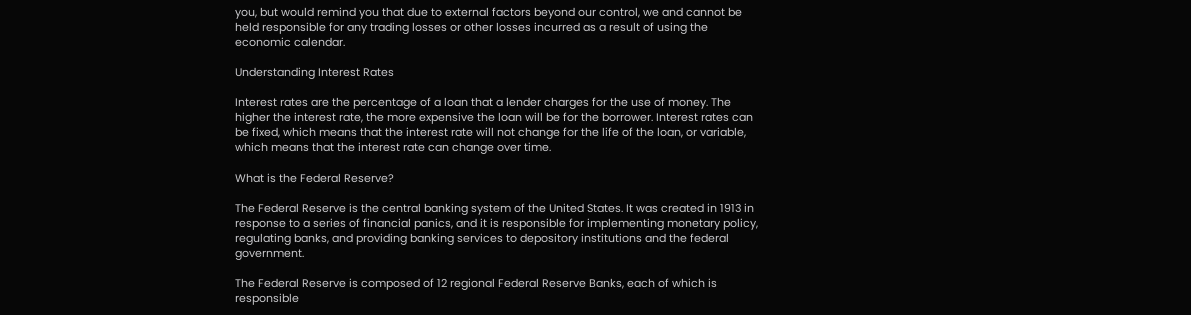you, but would remind you that due to external factors beyond our control, we and cannot be held responsible for any trading losses or other losses incurred as a result of using the economic calendar.

Understanding Interest Rates

Interest rates are the percentage of a loan that a lender charges for the use of money. The higher the interest rate, the more expensive the loan will be for the borrower. Interest rates can be fixed, which means that the interest rate will not change for the life of the loan, or variable, which means that the interest rate can change over time.

What is the Federal Reserve?

The Federal Reserve is the central banking system of the United States. It was created in 1913 in response to a series of financial panics, and it is responsible for implementing monetary policy, regulating banks, and providing banking services to depository institutions and the federal government.

The Federal Reserve is composed of 12 regional Federal Reserve Banks, each of which is responsible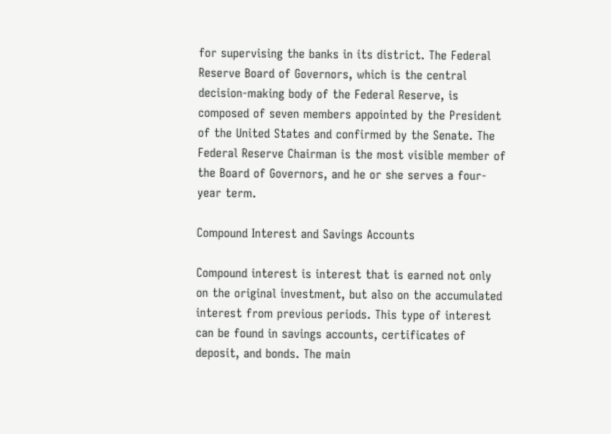for supervising the banks in its district. The Federal Reserve Board of Governors, which is the central decision-making body of the Federal Reserve, is composed of seven members appointed by the President of the United States and confirmed by the Senate. The Federal Reserve Chairman is the most visible member of the Board of Governors, and he or she serves a four-year term.

Compound Interest and Savings Accounts

Compound interest is interest that is earned not only on the original investment, but also on the accumulated interest from previous periods. This type of interest can be found in savings accounts, certificates of deposit, and bonds. The main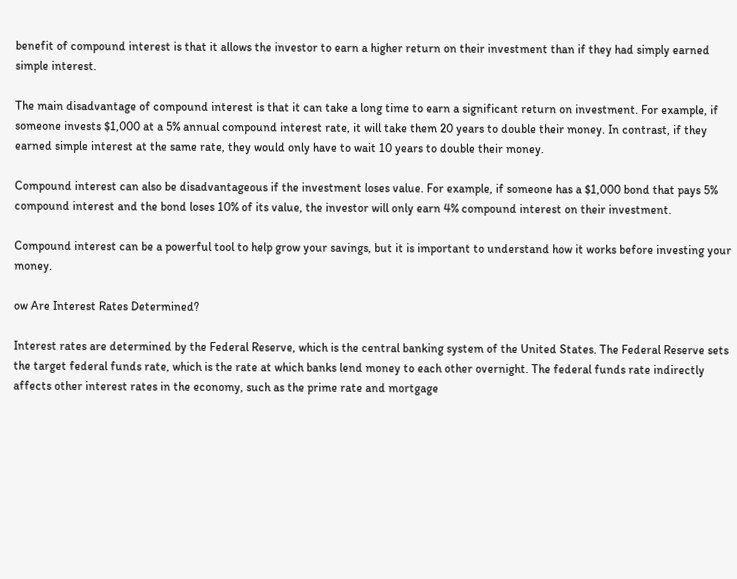benefit of compound interest is that it allows the investor to earn a higher return on their investment than if they had simply earned simple interest.

The main disadvantage of compound interest is that it can take a long time to earn a significant return on investment. For example, if someone invests $1,000 at a 5% annual compound interest rate, it will take them 20 years to double their money. In contrast, if they earned simple interest at the same rate, they would only have to wait 10 years to double their money.

Compound interest can also be disadvantageous if the investment loses value. For example, if someone has a $1,000 bond that pays 5% compound interest and the bond loses 10% of its value, the investor will only earn 4% compound interest on their investment.

Compound interest can be a powerful tool to help grow your savings, but it is important to understand how it works before investing your money.

ow Are Interest Rates Determined?

Interest rates are determined by the Federal Reserve, which is the central banking system of the United States. The Federal Reserve sets the target federal funds rate, which is the rate at which banks lend money to each other overnight. The federal funds rate indirectly affects other interest rates in the economy, such as the prime rate and mortgage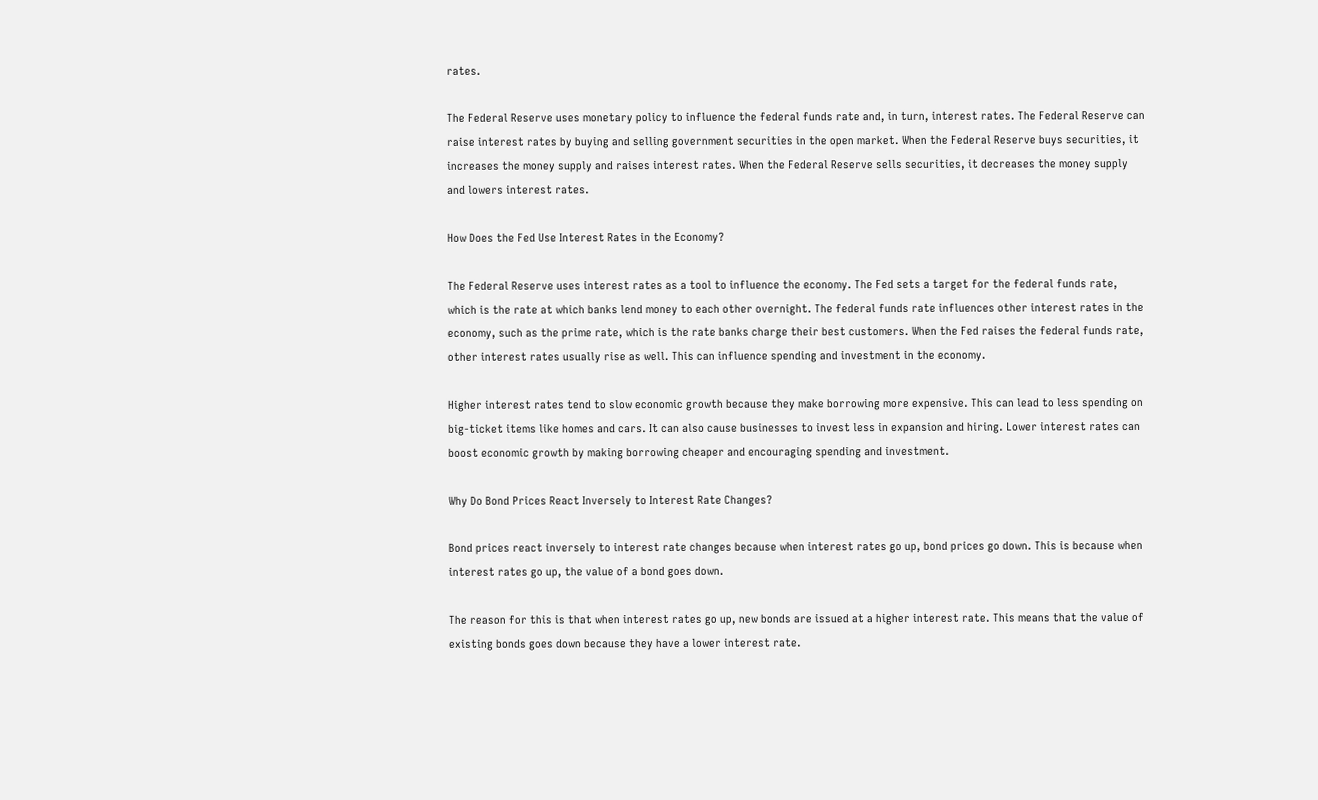rates.

The Federal Reserve uses monetary policy to influence the federal funds rate and, in turn, interest rates. The Federal Reserve can raise interest rates by buying and selling government securities in the open market. When the Federal Reserve buys securities, it increases the money supply and raises interest rates. When the Federal Reserve sells securities, it decreases the money supply and lowers interest rates.

How Does the Fed Use Interest Rates in the Economy?

The Federal Reserve uses interest rates as a tool to influence the economy. The Fed sets a target for the federal funds rate, which is the rate at which banks lend money to each other overnight. The federal funds rate influences other interest rates in the economy, such as the prime rate, which is the rate banks charge their best customers. When the Fed raises the federal funds rate, other interest rates usually rise as well. This can influence spending and investment in the economy.

Higher interest rates tend to slow economic growth because they make borrowing more expensive. This can lead to less spending on big-ticket items like homes and cars. It can also cause businesses to invest less in expansion and hiring. Lower interest rates can boost economic growth by making borrowing cheaper and encouraging spending and investment.

Why Do Bond Prices React Inversely to Interest Rate Changes?

Bond prices react inversely to interest rate changes because when interest rates go up, bond prices go down. This is because when interest rates go up, the value of a bond goes down.

The reason for this is that when interest rates go up, new bonds are issued at a higher interest rate. This means that the value of existing bonds goes down because they have a lower interest rate.